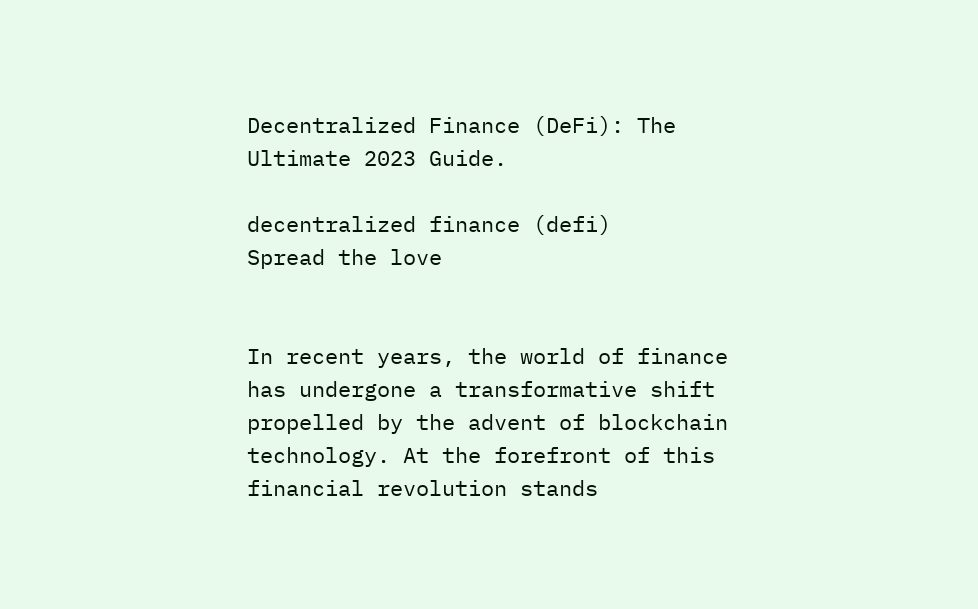Decentralized Finance (DeFi): The Ultimate 2023 Guide.

decentralized finance (defi)
Spread the love


In recent years, the world of finance has undergone a transformative shift propelled by the advent of blockchain technology. At the forefront of this financial revolution stands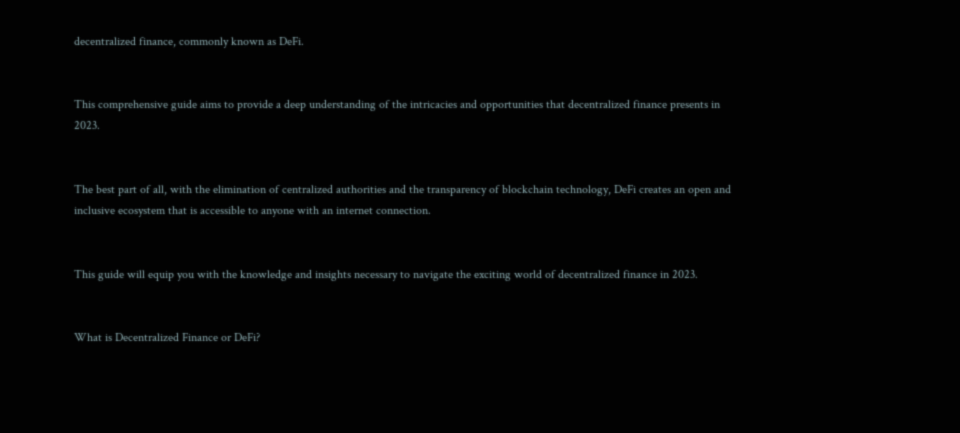decentralized finance, commonly known as DeFi.


This comprehensive guide aims to provide a deep understanding of the intricacies and opportunities that decentralized finance presents in 2023.


The best part of all, with the elimination of centralized authorities and the transparency of blockchain technology, DeFi creates an open and inclusive ecosystem that is accessible to anyone with an internet connection.


This guide will equip you with the knowledge and insights necessary to navigate the exciting world of decentralized finance in 2023.


What is Decentralized Finance or DeFi?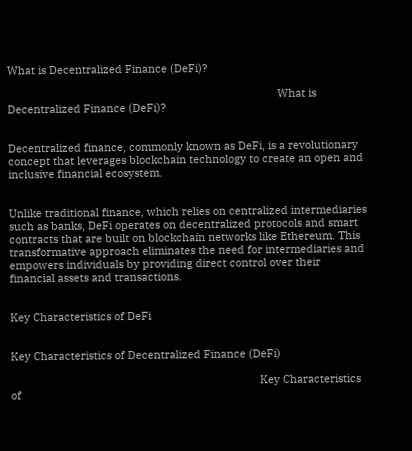What is Decentralized Finance (DeFi)?

                                                                                          What is Decentralized Finance (DeFi)?


Decentralized finance, commonly known as DeFi, is a revolutionary concept that leverages blockchain technology to create an open and inclusive financial ecosystem.


Unlike traditional finance, which relies on centralized intermediaries such as banks, DeFi operates on decentralized protocols and smart contracts that are built on blockchain networks like Ethereum. This transformative approach eliminates the need for intermediaries and empowers individuals by providing direct control over their financial assets and transactions.


Key Characteristics of DeFi


Key Characteristics of Decentralized Finance (DeFi)

                                                                                   Key Characteristics of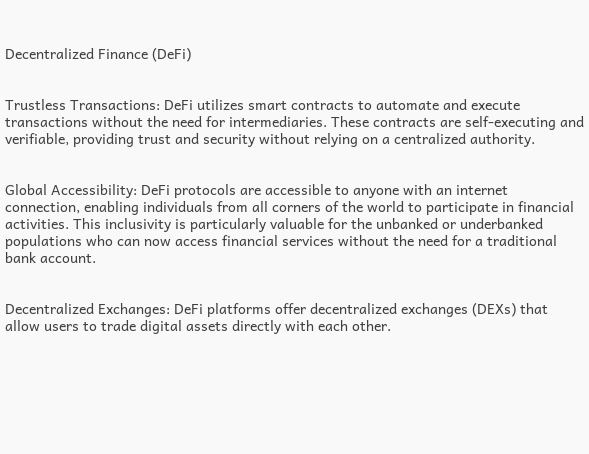Decentralized Finance (DeFi)


Trustless Transactions: DeFi utilizes smart contracts to automate and execute transactions without the need for intermediaries. These contracts are self-executing and verifiable, providing trust and security without relying on a centralized authority.


Global Accessibility: DeFi protocols are accessible to anyone with an internet connection, enabling individuals from all corners of the world to participate in financial activities. This inclusivity is particularly valuable for the unbanked or underbanked populations who can now access financial services without the need for a traditional bank account.


Decentralized Exchanges: DeFi platforms offer decentralized exchanges (DEXs) that allow users to trade digital assets directly with each other.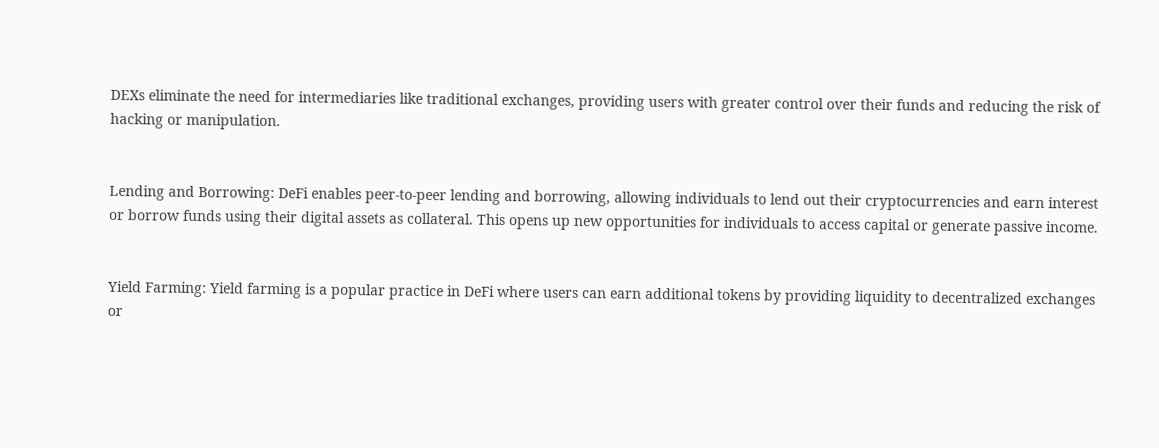DEXs eliminate the need for intermediaries like traditional exchanges, providing users with greater control over their funds and reducing the risk of hacking or manipulation.


Lending and Borrowing: DeFi enables peer-to-peer lending and borrowing, allowing individuals to lend out their cryptocurrencies and earn interest or borrow funds using their digital assets as collateral. This opens up new opportunities for individuals to access capital or generate passive income.


Yield Farming: Yield farming is a popular practice in DeFi where users can earn additional tokens by providing liquidity to decentralized exchanges or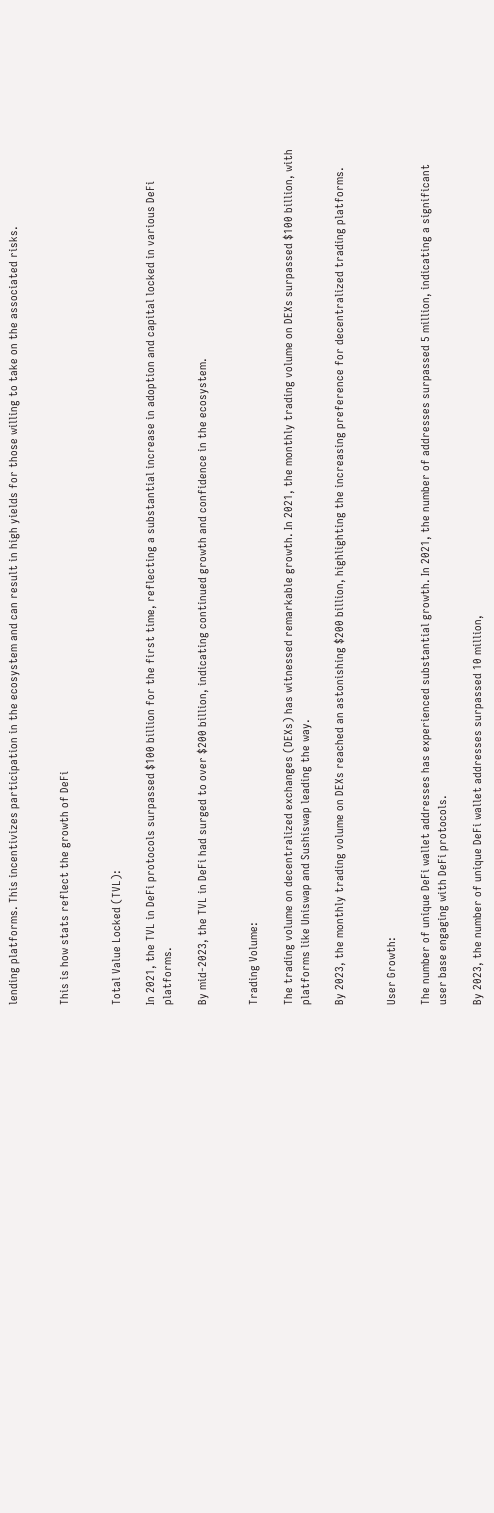lending platforms. This incentivizes participation in the ecosystem and can result in high yields for those willing to take on the associated risks.


This is how stats reflect the growth of DeFi


Total Value Locked (TVL):

In 2021, the TVL in DeFi protocols surpassed $100 billion for the first time, reflecting a substantial increase in adoption and capital locked in various DeFi platforms.

By mid-2023, the TVL in DeFi had surged to over $200 billion, indicating continued growth and confidence in the ecosystem.


Trading Volume:

The trading volume on decentralized exchanges (DEXs) has witnessed remarkable growth. In 2021, the monthly trading volume on DEXs surpassed $100 billion, with platforms like Uniswap and Sushiswap leading the way.

By 2023, the monthly trading volume on DEXs reached an astonishing $200 billion, highlighting the increasing preference for decentralized trading platforms.


User Growth:

The number of unique DeFi wallet addresses has experienced substantial growth. In 2021, the number of addresses surpassed 5 million, indicating a significant user base engaging with DeFi protocols.

By 2023, the number of unique DeFi wallet addresses surpassed 10 million,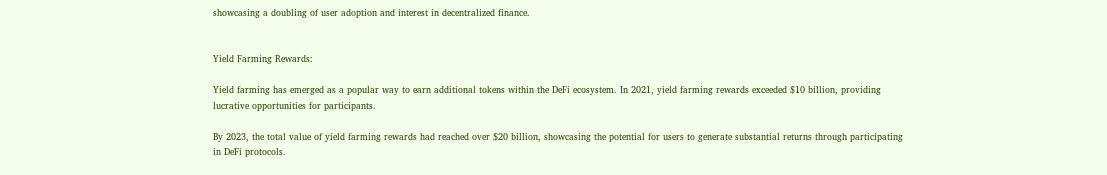showcasing a doubling of user adoption and interest in decentralized finance.


Yield Farming Rewards:

Yield farming has emerged as a popular way to earn additional tokens within the DeFi ecosystem. In 2021, yield farming rewards exceeded $10 billion, providing lucrative opportunities for participants.

By 2023, the total value of yield farming rewards had reached over $20 billion, showcasing the potential for users to generate substantial returns through participating in DeFi protocols.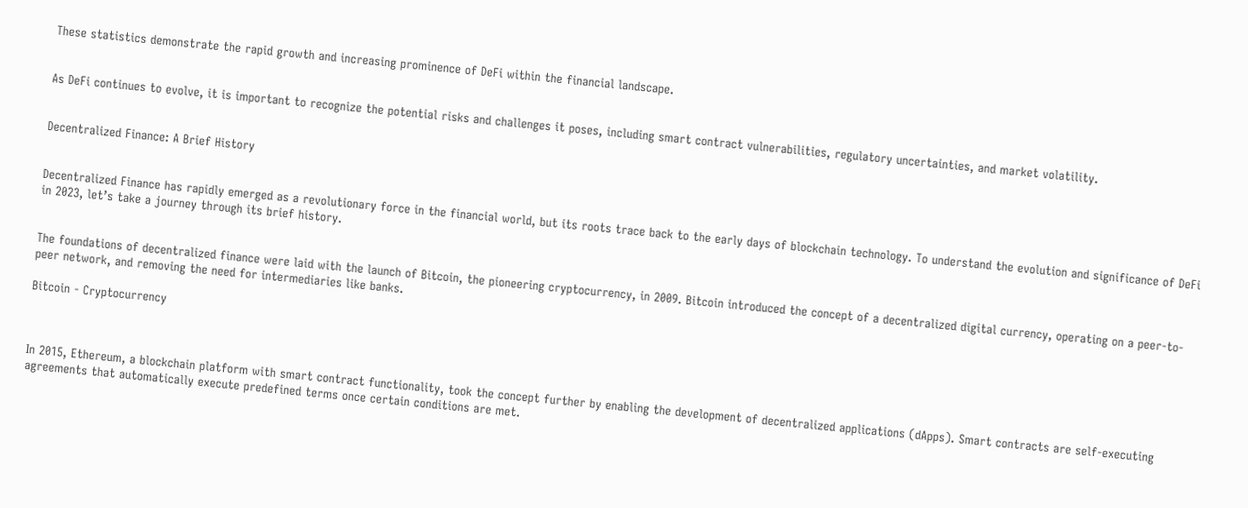These statistics demonstrate the rapid growth and increasing prominence of DeFi within the financial landscape.


As DeFi continues to evolve, it is important to recognize the potential risks and challenges it poses, including smart contract vulnerabilities, regulatory uncertainties, and market volatility.


Decentralized Finance: A Brief History


Decentralized Finance has rapidly emerged as a revolutionary force in the financial world, but its roots trace back to the early days of blockchain technology. To understand the evolution and significance of DeFi in 2023, let’s take a journey through its brief history.


The foundations of decentralized finance were laid with the launch of Bitcoin, the pioneering cryptocurrency, in 2009. Bitcoin introduced the concept of a decentralized digital currency, operating on a peer-to-peer network, and removing the need for intermediaries like banks.

Bitcoin - Cryptocurrency



In 2015, Ethereum, a blockchain platform with smart contract functionality, took the concept further by enabling the development of decentralized applications (dApps). Smart contracts are self-executing agreements that automatically execute predefined terms once certain conditions are met.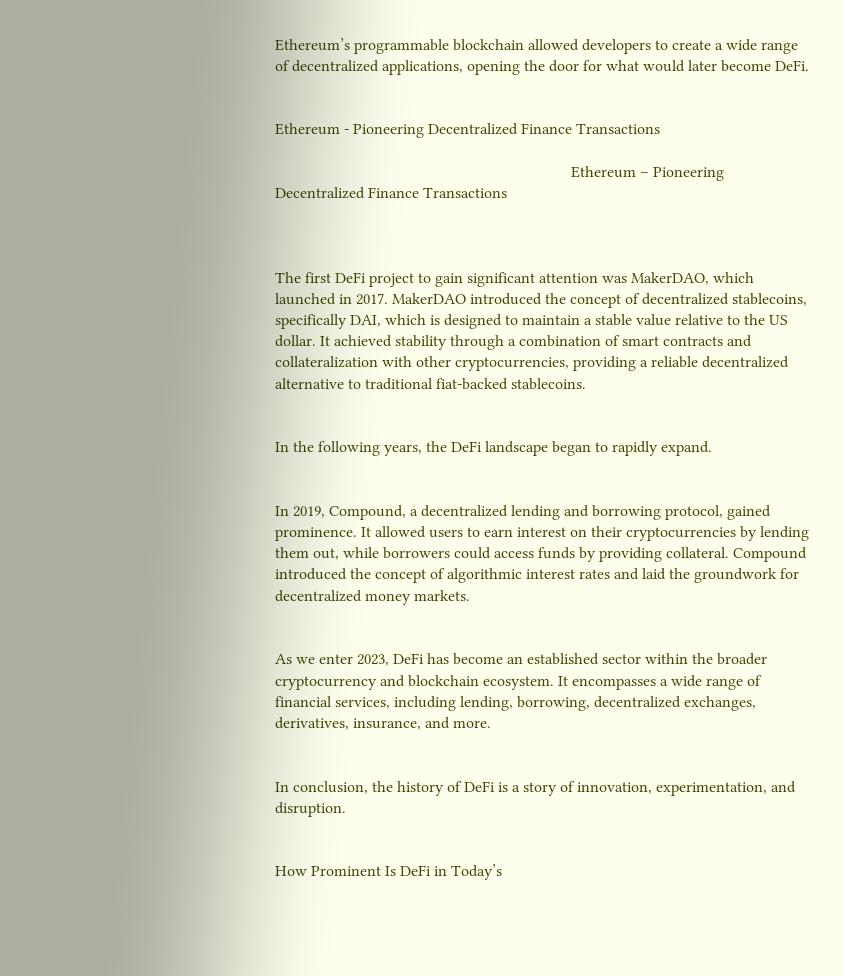Ethereum’s programmable blockchain allowed developers to create a wide range of decentralized applications, opening the door for what would later become DeFi.


Ethereum - Pioneering Decentralized Finance Transactions

                                                                          Ethereum – Pioneering Decentralized Finance Transactions



The first DeFi project to gain significant attention was MakerDAO, which launched in 2017. MakerDAO introduced the concept of decentralized stablecoins, specifically DAI, which is designed to maintain a stable value relative to the US dollar. It achieved stability through a combination of smart contracts and collateralization with other cryptocurrencies, providing a reliable decentralized alternative to traditional fiat-backed stablecoins.


In the following years, the DeFi landscape began to rapidly expand.


In 2019, Compound, a decentralized lending and borrowing protocol, gained prominence. It allowed users to earn interest on their cryptocurrencies by lending them out, while borrowers could access funds by providing collateral. Compound introduced the concept of algorithmic interest rates and laid the groundwork for decentralized money markets.


As we enter 2023, DeFi has become an established sector within the broader cryptocurrency and blockchain ecosystem. It encompasses a wide range of financial services, including lending, borrowing, decentralized exchanges, derivatives, insurance, and more.


In conclusion, the history of DeFi is a story of innovation, experimentation, and disruption.


How Prominent Is DeFi in Today’s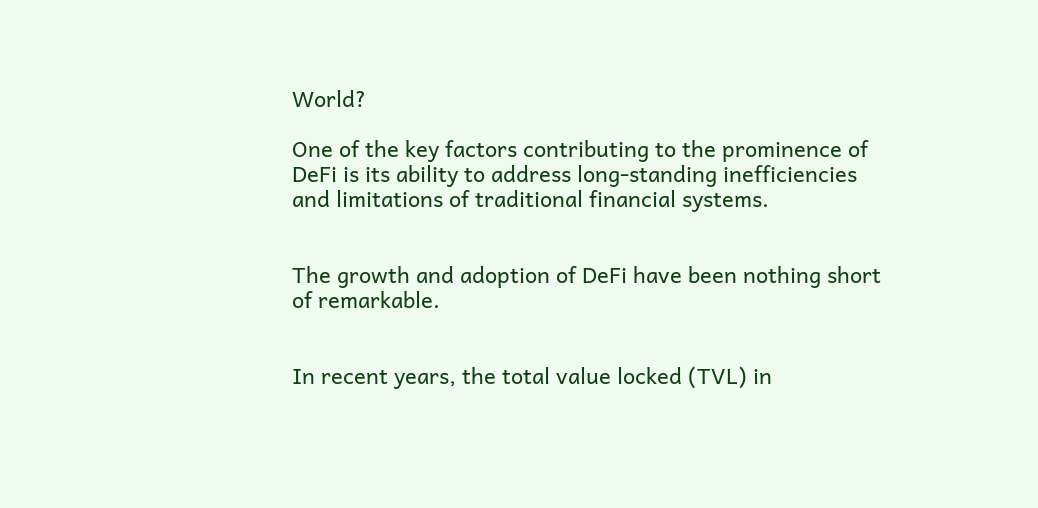World?

One of the key factors contributing to the prominence of DeFi is its ability to address long-standing inefficiencies and limitations of traditional financial systems.


The growth and adoption of DeFi have been nothing short of remarkable.


In recent years, the total value locked (TVL) in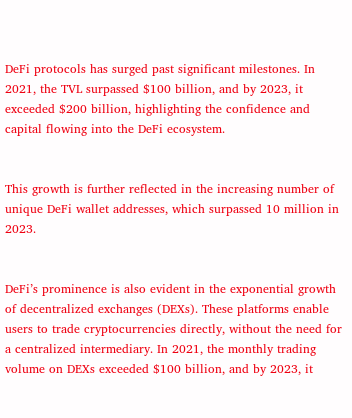DeFi protocols has surged past significant milestones. In 2021, the TVL surpassed $100 billion, and by 2023, it exceeded $200 billion, highlighting the confidence and capital flowing into the DeFi ecosystem.


This growth is further reflected in the increasing number of unique DeFi wallet addresses, which surpassed 10 million in 2023.


DeFi’s prominence is also evident in the exponential growth of decentralized exchanges (DEXs). These platforms enable users to trade cryptocurrencies directly, without the need for a centralized intermediary. In 2021, the monthly trading volume on DEXs exceeded $100 billion, and by 2023, it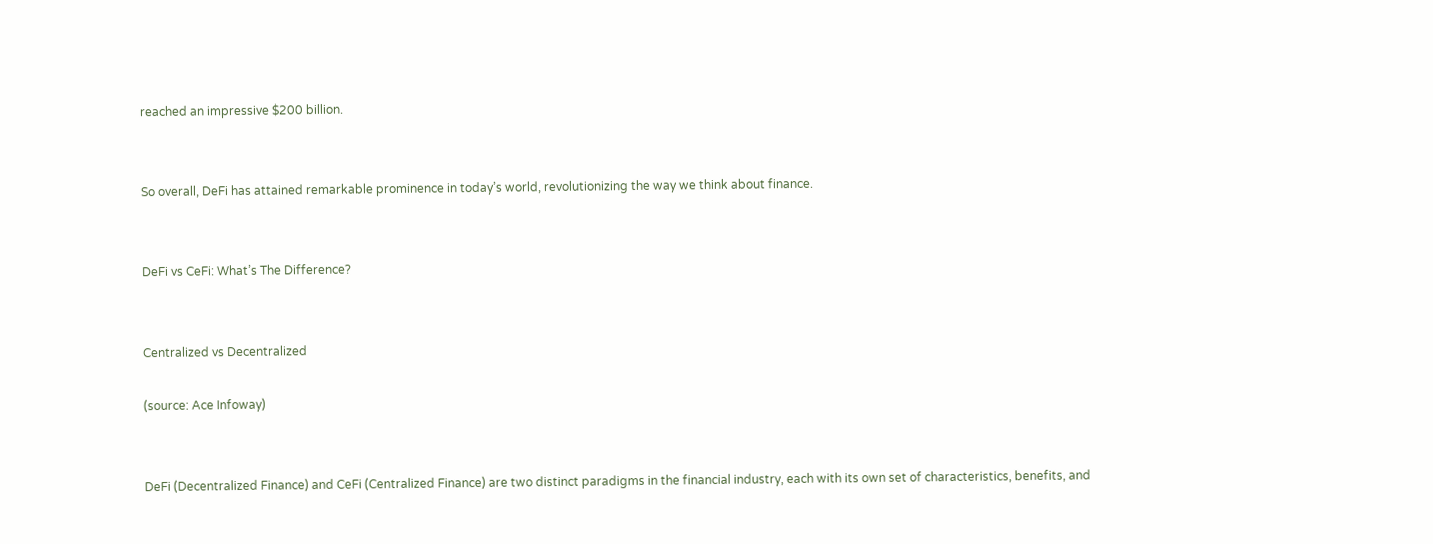reached an impressive $200 billion.


So overall, DeFi has attained remarkable prominence in today’s world, revolutionizing the way we think about finance.


DeFi vs CeFi: What’s The Difference?


Centralized vs Decentralized

(source: Ace Infoway)


DeFi (Decentralized Finance) and CeFi (Centralized Finance) are two distinct paradigms in the financial industry, each with its own set of characteristics, benefits, and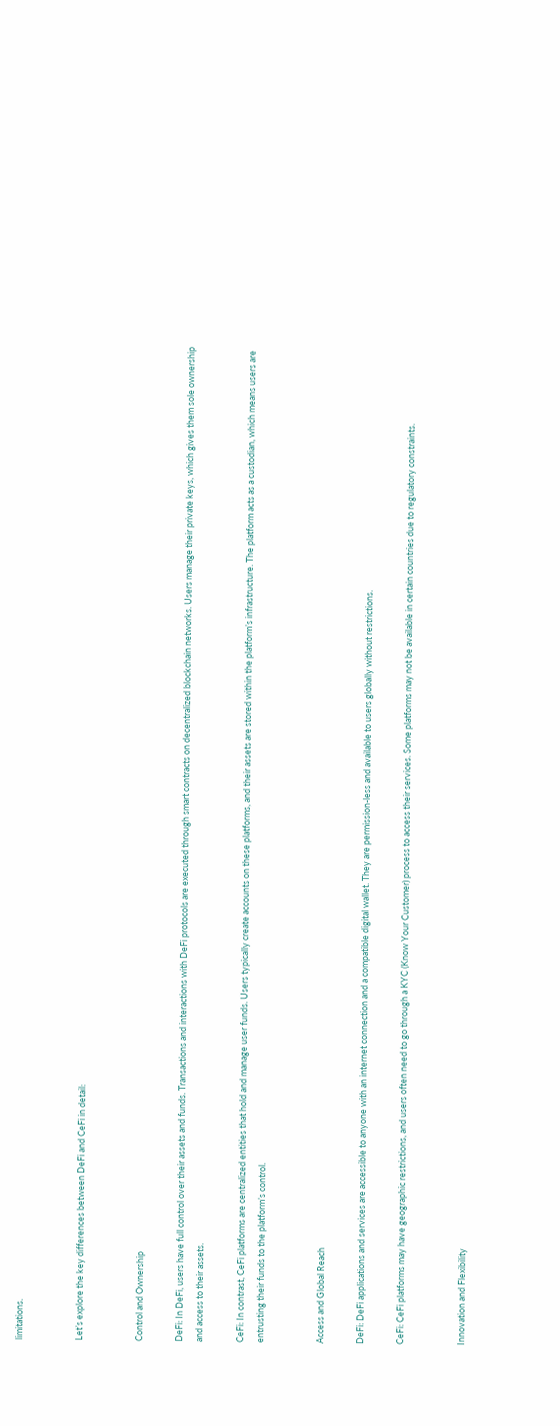limitations.


Let’s explore the key differences between DeFi and CeFi in detail:


Control and Ownership

DeFi: In DeFi, users have full control over their assets and funds. Transactions and interactions with DeFi protocols are executed through smart contracts on decentralized blockchain networks. Users manage their private keys, which gives them sole ownership and access to their assets.

CeFi: In contrast, CeFi platforms are centralized entities that hold and manage user funds. Users typically create accounts on these platforms, and their assets are stored within the platform’s infrastructure. The platform acts as a custodian, which means users are entrusting their funds to the platform’s control.


Access and Global Reach

DeFi: DeFi applications and services are accessible to anyone with an internet connection and a compatible digital wallet. They are permission-less and available to users globally without restrictions.

CeFi: CeFi platforms may have geographic restrictions, and users often need to go through a KYC (Know Your Customer) process to access their services. Some platforms may not be available in certain countries due to regulatory constraints.


Innovation and Flexibility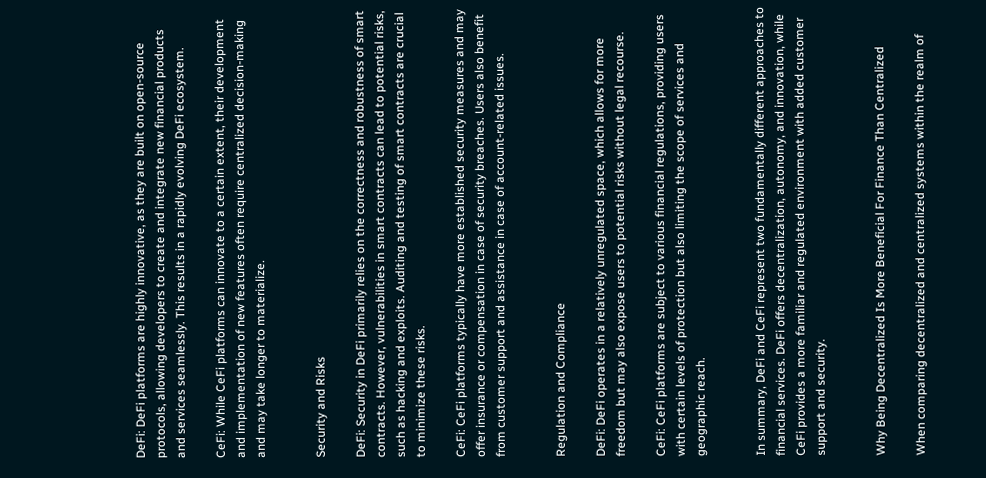DeFi: DeFi platforms are highly innovative, as they are built on open-source protocols, allowing developers to create and integrate new financial products and services seamlessly. This results in a rapidly evolving DeFi ecosystem.

CeFi: While CeFi platforms can innovate to a certain extent, their development and implementation of new features often require centralized decision-making and may take longer to materialize.


Security and Risks

DeFi: Security in DeFi primarily relies on the correctness and robustness of smart contracts. However, vulnerabilities in smart contracts can lead to potential risks, such as hacking and exploits. Auditing and testing of smart contracts are crucial to minimize these risks.

CeFi: CeFi platforms typically have more established security measures and may offer insurance or compensation in case of security breaches. Users also benefit from customer support and assistance in case of account-related issues.


Regulation and Compliance

DeFi: DeFi operates in a relatively unregulated space, which allows for more freedom but may also expose users to potential risks without legal recourse.

CeFi: CeFi platforms are subject to various financial regulations, providing users with certain levels of protection but also limiting the scope of services and geographic reach.


In summary, DeFi and CeFi represent two fundamentally different approaches to financial services. DeFi offers decentralization, autonomy, and innovation, while CeFi provides a more familiar and regulated environment with added customer support and security.


Why Being Decentralized Is More Beneficial For Finance Than Centralized

When comparing decentralized and centralized systems within the realm of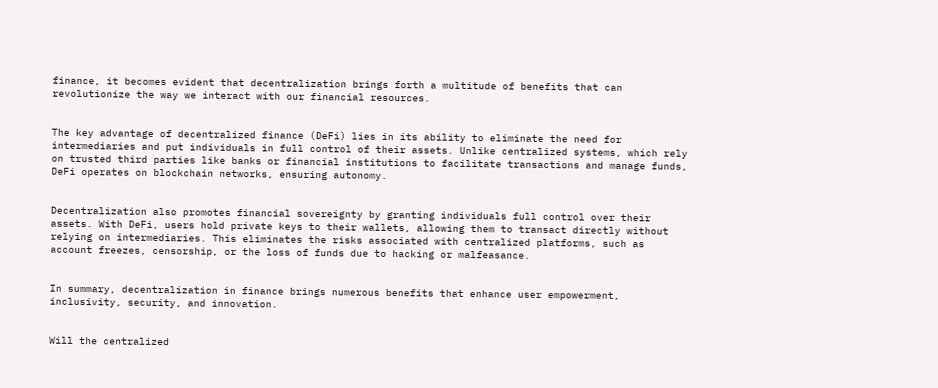finance, it becomes evident that decentralization brings forth a multitude of benefits that can revolutionize the way we interact with our financial resources.


The key advantage of decentralized finance (DeFi) lies in its ability to eliminate the need for intermediaries and put individuals in full control of their assets. Unlike centralized systems, which rely on trusted third parties like banks or financial institutions to facilitate transactions and manage funds, DeFi operates on blockchain networks, ensuring autonomy.


Decentralization also promotes financial sovereignty by granting individuals full control over their assets. With DeFi, users hold private keys to their wallets, allowing them to transact directly without relying on intermediaries. This eliminates the risks associated with centralized platforms, such as account freezes, censorship, or the loss of funds due to hacking or malfeasance.


In summary, decentralization in finance brings numerous benefits that enhance user empowerment, inclusivity, security, and innovation.


Will the centralized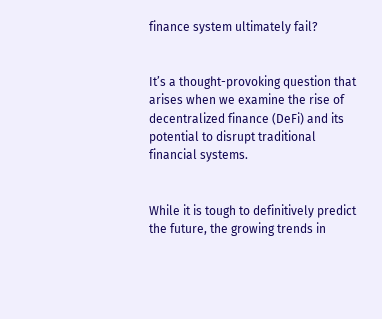finance system ultimately fail?


It’s a thought-provoking question that arises when we examine the rise of decentralized finance (DeFi) and its potential to disrupt traditional financial systems.


While it is tough to definitively predict the future, the growing trends in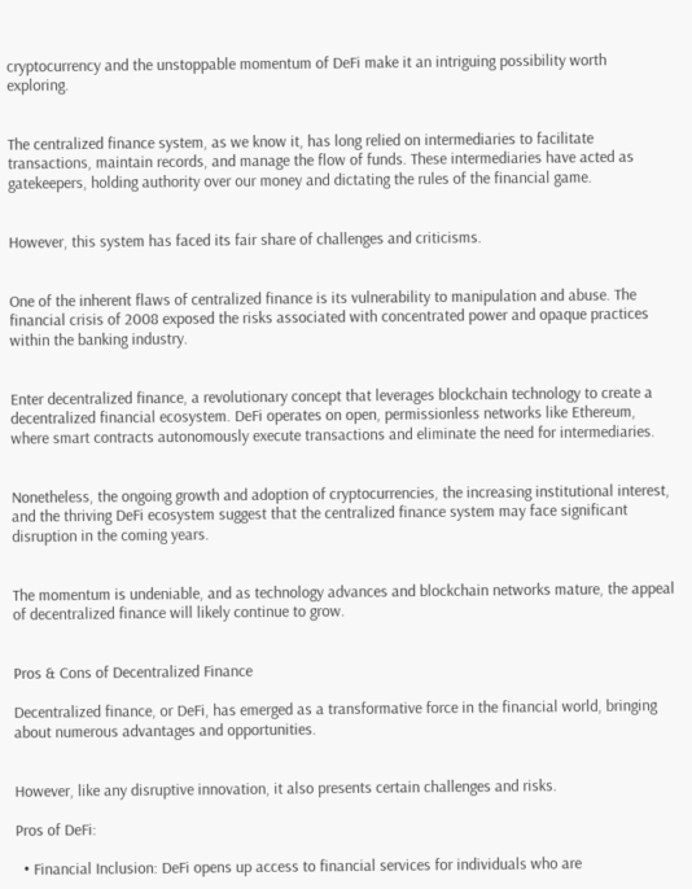cryptocurrency and the unstoppable momentum of DeFi make it an intriguing possibility worth exploring.


The centralized finance system, as we know it, has long relied on intermediaries to facilitate transactions, maintain records, and manage the flow of funds. These intermediaries have acted as gatekeepers, holding authority over our money and dictating the rules of the financial game.


However, this system has faced its fair share of challenges and criticisms.


One of the inherent flaws of centralized finance is its vulnerability to manipulation and abuse. The financial crisis of 2008 exposed the risks associated with concentrated power and opaque practices within the banking industry.


Enter decentralized finance, a revolutionary concept that leverages blockchain technology to create a decentralized financial ecosystem. DeFi operates on open, permissionless networks like Ethereum, where smart contracts autonomously execute transactions and eliminate the need for intermediaries.


Nonetheless, the ongoing growth and adoption of cryptocurrencies, the increasing institutional interest, and the thriving DeFi ecosystem suggest that the centralized finance system may face significant disruption in the coming years.


The momentum is undeniable, and as technology advances and blockchain networks mature, the appeal of decentralized finance will likely continue to grow.


Pros & Cons of Decentralized Finance

Decentralized finance, or DeFi, has emerged as a transformative force in the financial world, bringing about numerous advantages and opportunities.


However, like any disruptive innovation, it also presents certain challenges and risks.

Pros of DeFi:

  • Financial Inclusion: DeFi opens up access to financial services for individuals who are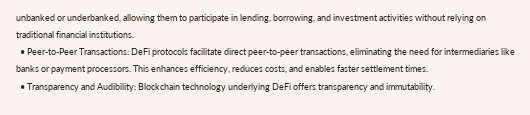unbanked or underbanked, allowing them to participate in lending, borrowing, and investment activities without relying on traditional financial institutions.
  • Peer-to-Peer Transactions: DeFi protocols facilitate direct peer-to-peer transactions, eliminating the need for intermediaries like banks or payment processors. This enhances efficiency, reduces costs, and enables faster settlement times.
  • Transparency and Audibility: Blockchain technology underlying DeFi offers transparency and immutability.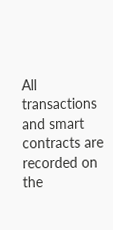All transactions and smart contracts are recorded on the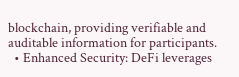blockchain, providing verifiable and auditable information for participants.
  • Enhanced Security: DeFi leverages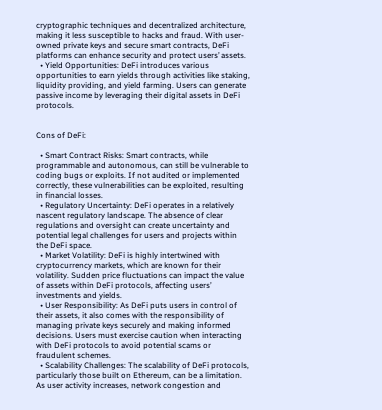cryptographic techniques and decentralized architecture, making it less susceptible to hacks and fraud. With user-owned private keys and secure smart contracts, DeFi platforms can enhance security and protect users’ assets.
  • Yield Opportunities: DeFi introduces various opportunities to earn yields through activities like staking, liquidity providing, and yield farming. Users can generate passive income by leveraging their digital assets in DeFi protocols.


Cons of DeFi:

  • Smart Contract Risks: Smart contracts, while programmable and autonomous, can still be vulnerable to coding bugs or exploits. If not audited or implemented correctly, these vulnerabilities can be exploited, resulting in financial losses.
  • Regulatory Uncertainty: DeFi operates in a relatively nascent regulatory landscape. The absence of clear regulations and oversight can create uncertainty and potential legal challenges for users and projects within the DeFi space.
  • Market Volatility: DeFi is highly intertwined with cryptocurrency markets, which are known for their volatility. Sudden price fluctuations can impact the value of assets within DeFi protocols, affecting users’ investments and yields.
  • User Responsibility: As DeFi puts users in control of their assets, it also comes with the responsibility of managing private keys securely and making informed decisions. Users must exercise caution when interacting with DeFi protocols to avoid potential scams or fraudulent schemes.
  • Scalability Challenges: The scalability of DeFi protocols, particularly those built on Ethereum, can be a limitation. As user activity increases, network congestion and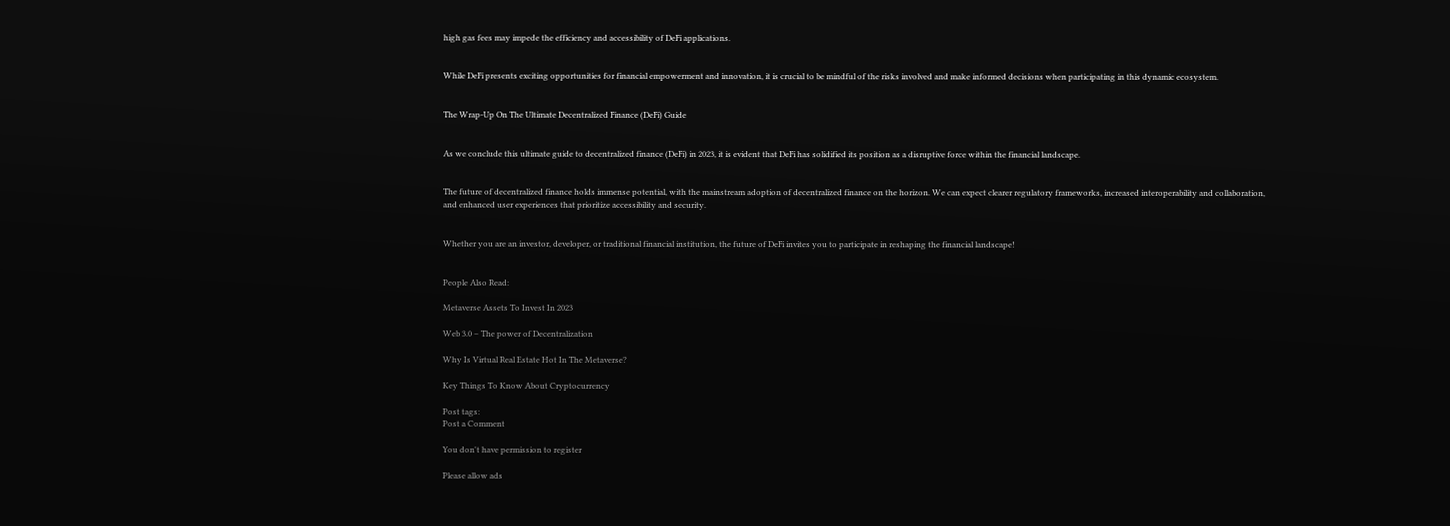high gas fees may impede the efficiency and accessibility of DeFi applications.


While DeFi presents exciting opportunities for financial empowerment and innovation, it is crucial to be mindful of the risks involved and make informed decisions when participating in this dynamic ecosystem.


The Wrap-Up On The Ultimate Decentralized Finance (DeFi) Guide


As we conclude this ultimate guide to decentralized finance (DeFi) in 2023, it is evident that DeFi has solidified its position as a disruptive force within the financial landscape.


The future of decentralized finance holds immense potential, with the mainstream adoption of decentralized finance on the horizon. We can expect clearer regulatory frameworks, increased interoperability and collaboration, and enhanced user experiences that prioritize accessibility and security.


Whether you are an investor, developer, or traditional financial institution, the future of DeFi invites you to participate in reshaping the financial landscape!


People Also Read:

Metaverse Assets To Invest In 2023

Web 3.0 – The power of Decentralization

Why Is Virtual Real Estate Hot In The Metaverse?

Key Things To Know About Cryptocurrency

Post tags:
Post a Comment

You don't have permission to register

Please allow ads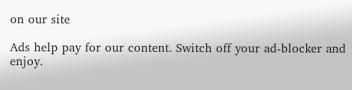on our site

Ads help pay for our content. Switch off your ad-blocker and enjoy.